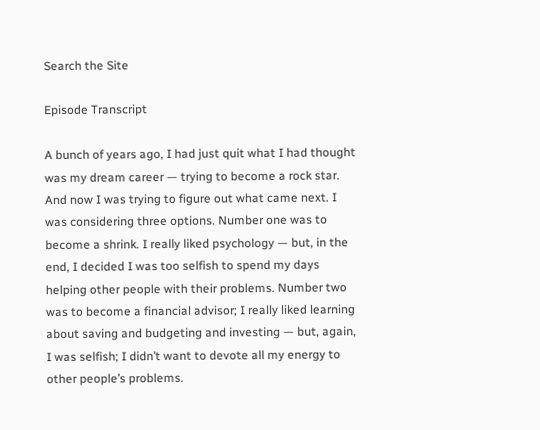Search the Site

Episode Transcript

A bunch of years ago, I had just quit what I had thought was my dream career — trying to become a rock star. And now I was trying to figure out what came next. I was considering three options. Number one was to become a shrink. I really liked psychology — but, in the end, I decided I was too selfish to spend my days helping other people with their problems. Number two was to become a financial advisor; I really liked learning about saving and budgeting and investing — but, again, I was selfish; I didn’t want to devote all my energy to other people’s problems.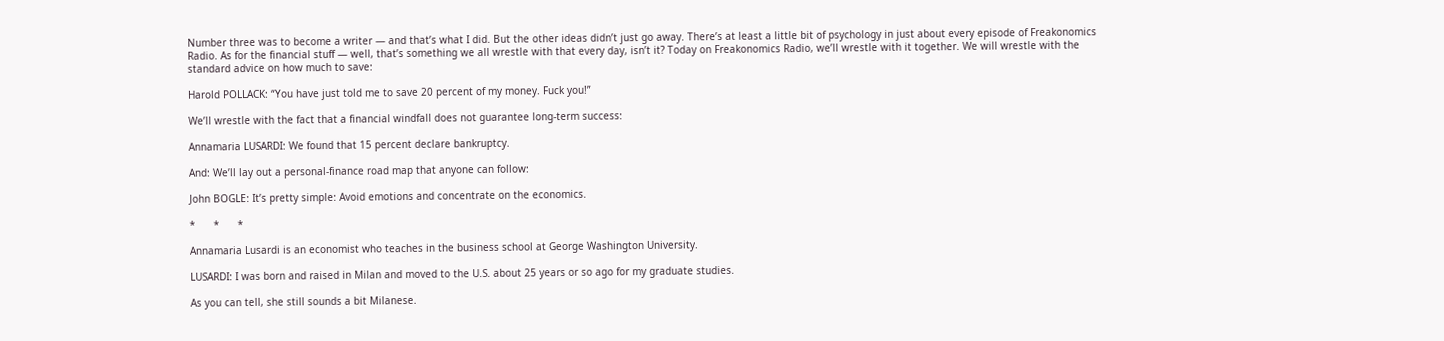Number three was to become a writer — and that’s what I did. But the other ideas didn’t just go away. There’s at least a little bit of psychology in just about every episode of Freakonomics Radio. As for the financial stuff — well, that’s something we all wrestle with that every day, isn’t it? Today on Freakonomics Radio, we’ll wrestle with it together. We will wrestle with the standard advice on how much to save:

Harold POLLACK: “You have just told me to save 20 percent of my money. Fuck you!”

We’ll wrestle with the fact that a financial windfall does not guarantee long-term success:

Annamaria LUSARDI: We found that 15 percent declare bankruptcy.

And: We’ll lay out a personal-finance road map that anyone can follow:

John BOGLE: It’s pretty simple: Avoid emotions and concentrate on the economics.

*      *      *

Annamaria Lusardi is an economist who teaches in the business school at George Washington University.

LUSARDI: I was born and raised in Milan and moved to the U.S. about 25 years or so ago for my graduate studies.

As you can tell, she still sounds a bit Milanese.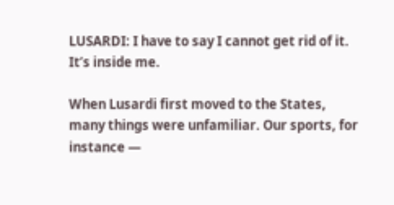LUSARDI: I have to say I cannot get rid of it. It’s inside me.

When Lusardi first moved to the States, many things were unfamiliar. Our sports, for instance —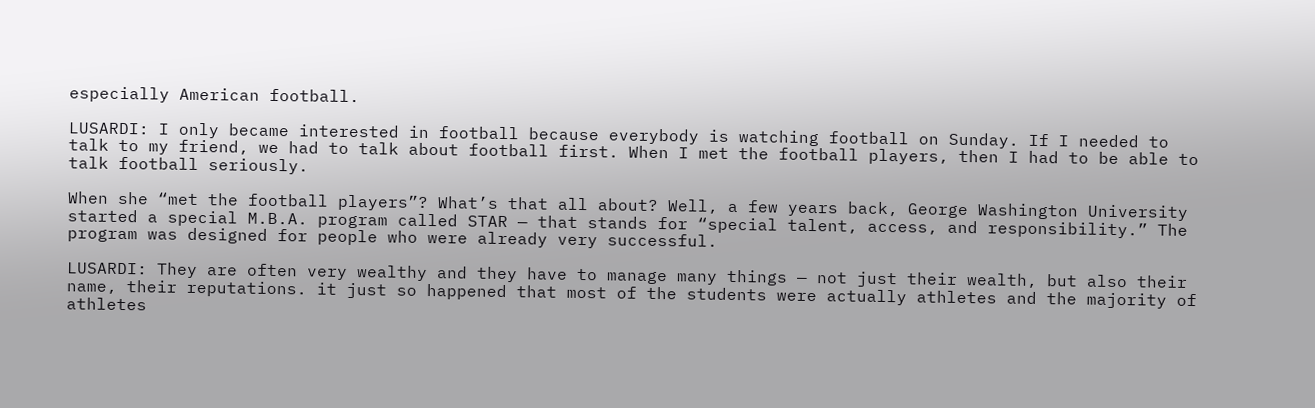especially American football.

LUSARDI: I only became interested in football because everybody is watching football on Sunday. If I needed to talk to my friend, we had to talk about football first. When I met the football players, then I had to be able to talk football seriously.

When she “met the football players”? What’s that all about? Well, a few years back, George Washington University started a special M.B.A. program called STAR — that stands for “special talent, access, and responsibility.” The program was designed for people who were already very successful.

LUSARDI: They are often very wealthy and they have to manage many things — not just their wealth, but also their name, their reputations. it just so happened that most of the students were actually athletes and the majority of athletes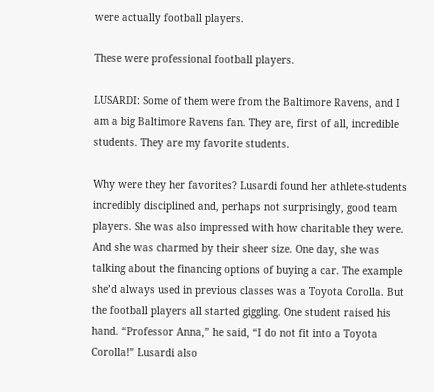were actually football players.

These were professional football players.

LUSARDI: Some of them were from the Baltimore Ravens, and I am a big Baltimore Ravens fan. They are, first of all, incredible students. They are my favorite students.

Why were they her favorites? Lusardi found her athlete-students incredibly disciplined and, perhaps not surprisingly, good team players. She was also impressed with how charitable they were. And she was charmed by their sheer size. One day, she was talking about the financing options of buying a car. The example she’d always used in previous classes was a Toyota Corolla. But the football players all started giggling. One student raised his hand. “Professor Anna,” he said, “I do not fit into a Toyota Corolla!” Lusardi also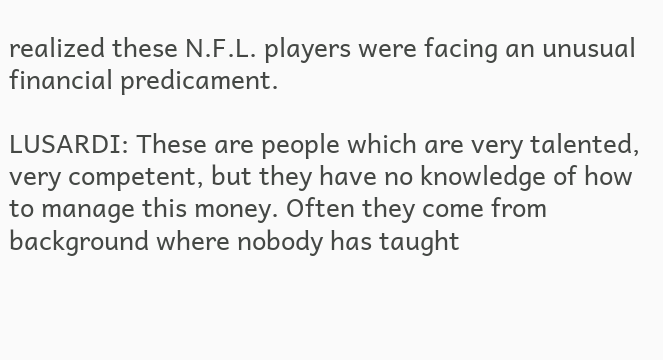realized these N.F.L. players were facing an unusual financial predicament.

LUSARDI: These are people which are very talented, very competent, but they have no knowledge of how to manage this money. Often they come from background where nobody has taught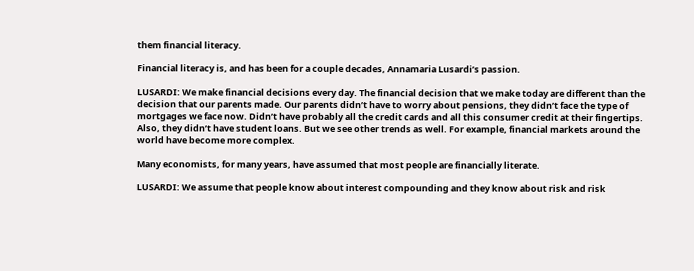them financial literacy.

Financial literacy is, and has been for a couple decades, Annamaria Lusardi’s passion.

LUSARDI: We make financial decisions every day. The financial decision that we make today are different than the decision that our parents made. Our parents didn’t have to worry about pensions, they didn’t face the type of mortgages we face now. Didn’t have probably all the credit cards and all this consumer credit at their fingertips. Also, they didn’t have student loans. But we see other trends as well. For example, financial markets around the world have become more complex.

Many economists, for many years, have assumed that most people are financially literate.

LUSARDI: We assume that people know about interest compounding and they know about risk and risk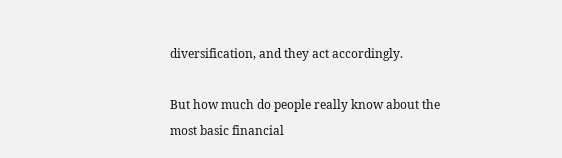diversification, and they act accordingly.

But how much do people really know about the most basic financial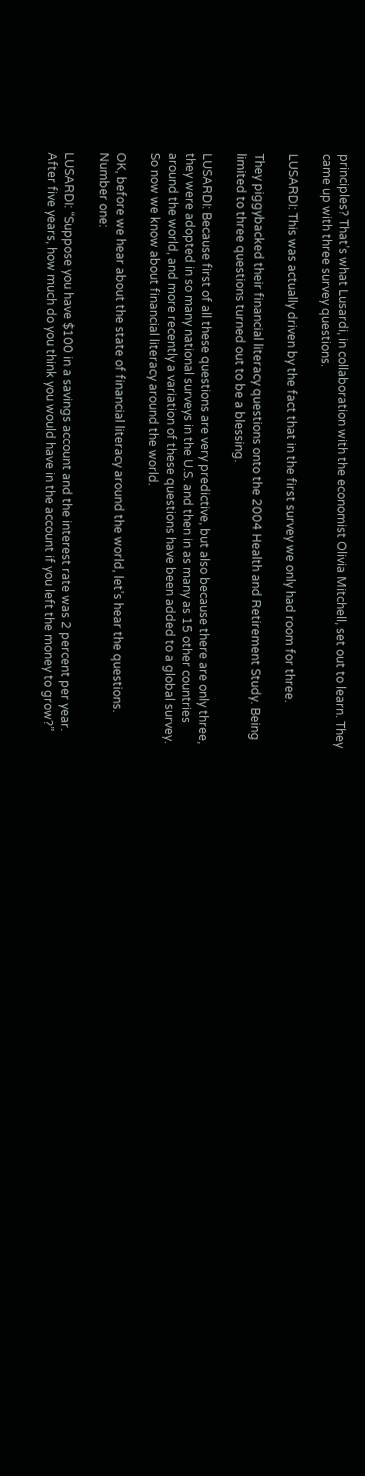principles? That’s what Lusardi, in collaboration with the economist Olivia Mitchell, set out to learn. They came up with three survey questions.

LUSARDI: This was actually driven by the fact that in the first survey we only had room for three.

They piggybacked their financial literacy questions onto the 2004 Health and Retirement Study. Being limited to three questions turned out to be a blessing.

LUSARDI: Because first of all these questions are very predictive, but also because there are only three, they were adopted in so many national surveys in the U.S. and then in as many as 15 other countries around the world, and more recently a variation of these questions have been added to a global survey. So now we know about financial literacy around the world.

OK, before we hear about the state of financial literacy around the world, let’s hear the questions. Number one:

LUSARDI: “Suppose you have $100 in a savings account and the interest rate was 2 percent per year. After five years, how much do you think you would have in the account if you left the money to grow?”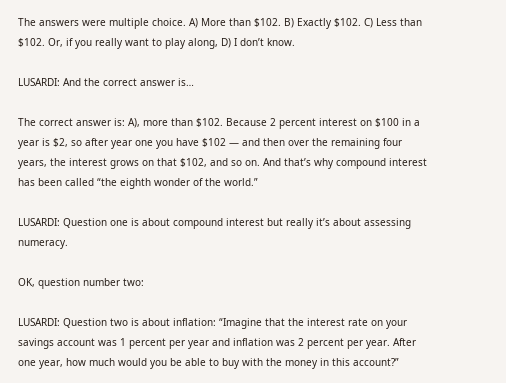The answers were multiple choice. A) More than $102. B) Exactly $102. C) Less than $102. Or, if you really want to play along, D) I don’t know.

LUSARDI: And the correct answer is…

The correct answer is: A), more than $102. Because 2 percent interest on $100 in a year is $2, so after year one you have $102 — and then over the remaining four years, the interest grows on that $102, and so on. And that’s why compound interest has been called “the eighth wonder of the world.”

LUSARDI: Question one is about compound interest but really it’s about assessing numeracy.

OK, question number two:

LUSARDI: Question two is about inflation: “Imagine that the interest rate on your savings account was 1 percent per year and inflation was 2 percent per year. After one year, how much would you be able to buy with the money in this account?”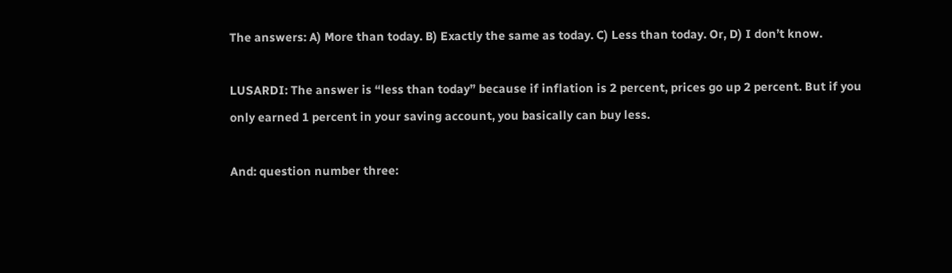The answers: A) More than today. B) Exactly the same as today. C) Less than today. Or, D) I don’t know.

LUSARDI: The answer is “less than today” because if inflation is 2 percent, prices go up 2 percent. But if you only earned 1 percent in your saving account, you basically can buy less.

And: question number three: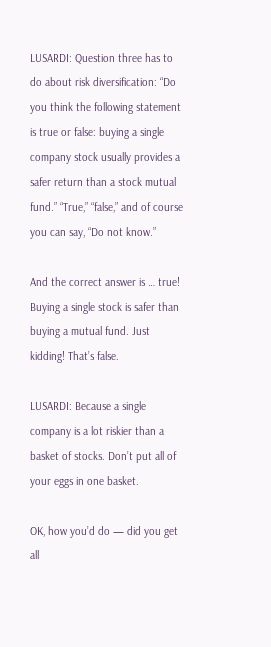LUSARDI: Question three has to do about risk diversification: “Do you think the following statement is true or false: buying a single company stock usually provides a safer return than a stock mutual fund.” “True,” “false,” and of course you can say, “Do not know.”

And the correct answer is … true! Buying a single stock is safer than buying a mutual fund. Just kidding! That’s false.

LUSARDI: Because a single company is a lot riskier than a basket of stocks. Don’t put all of your eggs in one basket.

OK, how you’d do — did you get all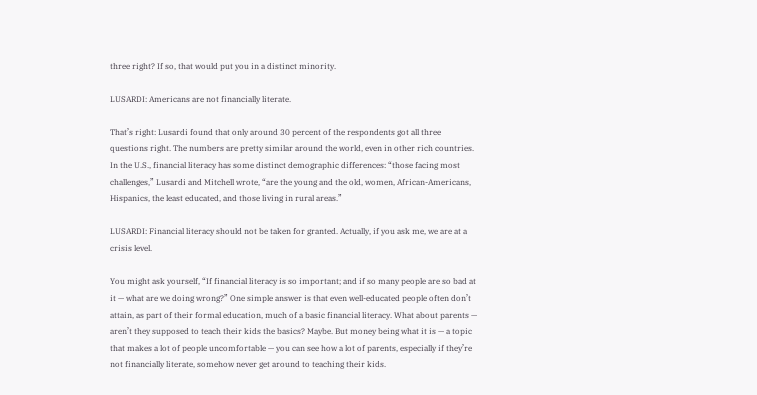three right? If so, that would put you in a distinct minority.

LUSARDI: Americans are not financially literate.

That’s right: Lusardi found that only around 30 percent of the respondents got all three questions right. The numbers are pretty similar around the world, even in other rich countries. In the U.S., financial literacy has some distinct demographic differences: “those facing most challenges,” Lusardi and Mitchell wrote, “are the young and the old, women, African-Americans, Hispanics, the least educated, and those living in rural areas.”

LUSARDI: Financial literacy should not be taken for granted. Actually, if you ask me, we are at a crisis level.

You might ask yourself, “If financial literacy is so important; and if so many people are so bad at it — what are we doing wrong?” One simple answer is that even well-educated people often don’t attain, as part of their formal education, much of a basic financial literacy. What about parents — aren’t they supposed to teach their kids the basics? Maybe. But money being what it is — a topic that makes a lot of people uncomfortable — you can see how a lot of parents, especially if they’re not financially literate, somehow never get around to teaching their kids.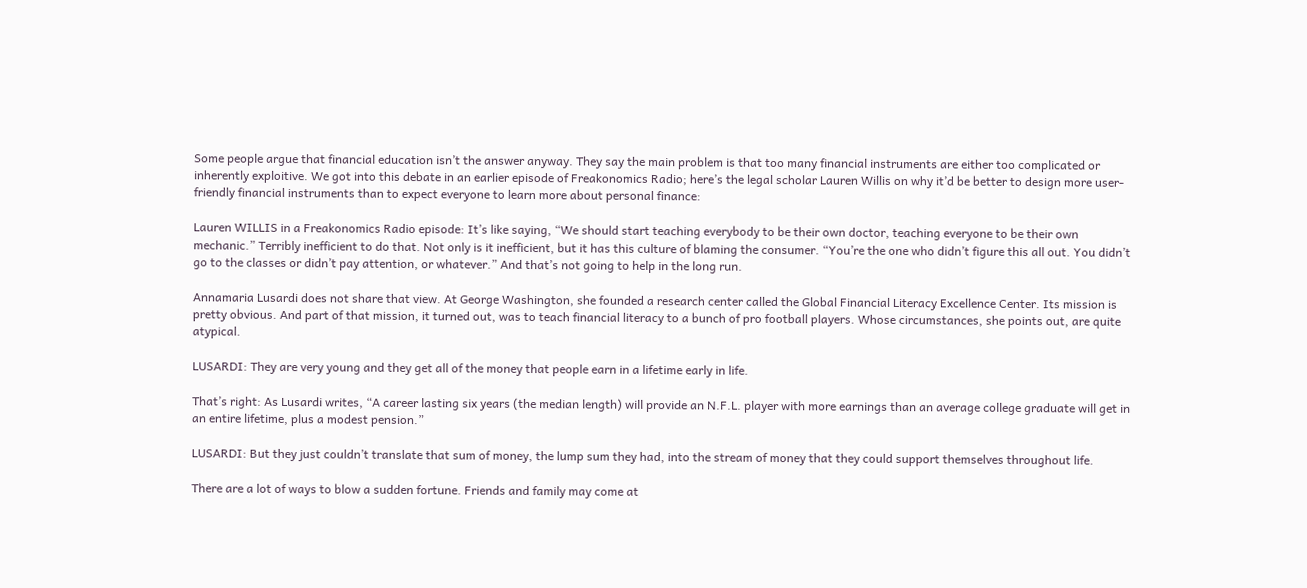Some people argue that financial education isn’t the answer anyway. They say the main problem is that too many financial instruments are either too complicated or inherently exploitive. We got into this debate in an earlier episode of Freakonomics Radio; here’s the legal scholar Lauren Willis on why it’d be better to design more user-friendly financial instruments than to expect everyone to learn more about personal finance:

Lauren WILLIS in a Freakonomics Radio episode: It’s like saying, “We should start teaching everybody to be their own doctor, teaching everyone to be their own mechanic.” Terribly inefficient to do that. Not only is it inefficient, but it has this culture of blaming the consumer. “You’re the one who didn’t figure this all out. You didn’t go to the classes or didn’t pay attention, or whatever.” And that’s not going to help in the long run.

Annamaria Lusardi does not share that view. At George Washington, she founded a research center called the Global Financial Literacy Excellence Center. Its mission is pretty obvious. And part of that mission, it turned out, was to teach financial literacy to a bunch of pro football players. Whose circumstances, she points out, are quite atypical.

LUSARDI: They are very young and they get all of the money that people earn in a lifetime early in life.

That’s right: As Lusardi writes, “A career lasting six years (the median length) will provide an N.F.L. player with more earnings than an average college graduate will get in an entire lifetime, plus a modest pension.”

LUSARDI: But they just couldn’t translate that sum of money, the lump sum they had, into the stream of money that they could support themselves throughout life.

There are a lot of ways to blow a sudden fortune. Friends and family may come at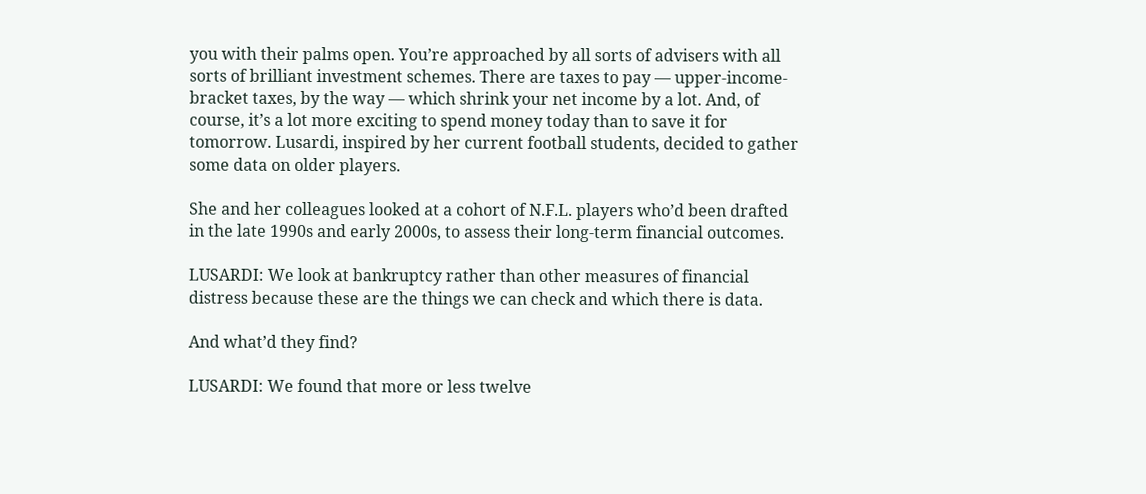you with their palms open. You’re approached by all sorts of advisers with all sorts of brilliant investment schemes. There are taxes to pay — upper-income-bracket taxes, by the way — which shrink your net income by a lot. And, of course, it’s a lot more exciting to spend money today than to save it for tomorrow. Lusardi, inspired by her current football students, decided to gather some data on older players.

She and her colleagues looked at a cohort of N.F.L. players who’d been drafted in the late 1990s and early 2000s, to assess their long-term financial outcomes.

LUSARDI: We look at bankruptcy rather than other measures of financial distress because these are the things we can check and which there is data.

And what’d they find?

LUSARDI: We found that more or less twelve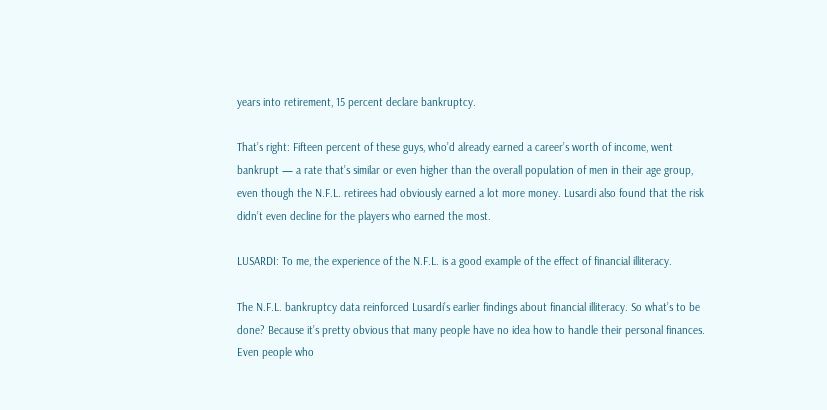years into retirement, 15 percent declare bankruptcy.

That’s right: Fifteen percent of these guys, who’d already earned a career’s worth of income, went bankrupt — a rate that’s similar or even higher than the overall population of men in their age group, even though the N.F.L. retirees had obviously earned a lot more money. Lusardi also found that the risk didn’t even decline for the players who earned the most.

LUSARDI: To me, the experience of the N.F.L. is a good example of the effect of financial illiteracy.

The N.F.L. bankruptcy data reinforced Lusardi’s earlier findings about financial illiteracy. So what’s to be done? Because it’s pretty obvious that many people have no idea how to handle their personal finances. Even people who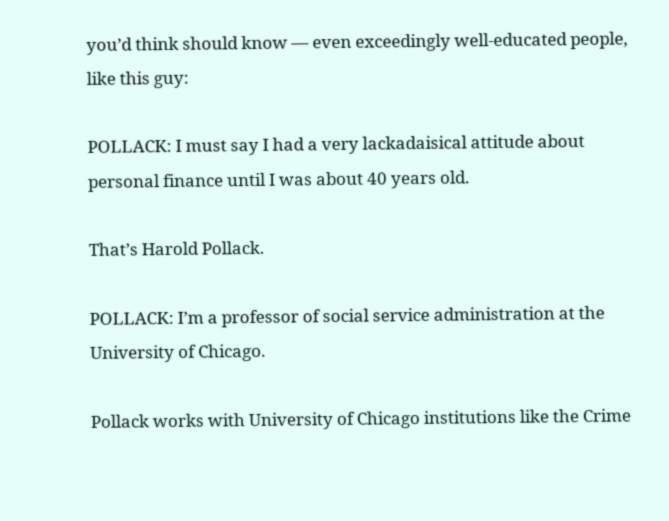you’d think should know — even exceedingly well-educated people, like this guy:

POLLACK: I must say I had a very lackadaisical attitude about personal finance until I was about 40 years old.

That’s Harold Pollack.

POLLACK: I’m a professor of social service administration at the University of Chicago.

Pollack works with University of Chicago institutions like the Crime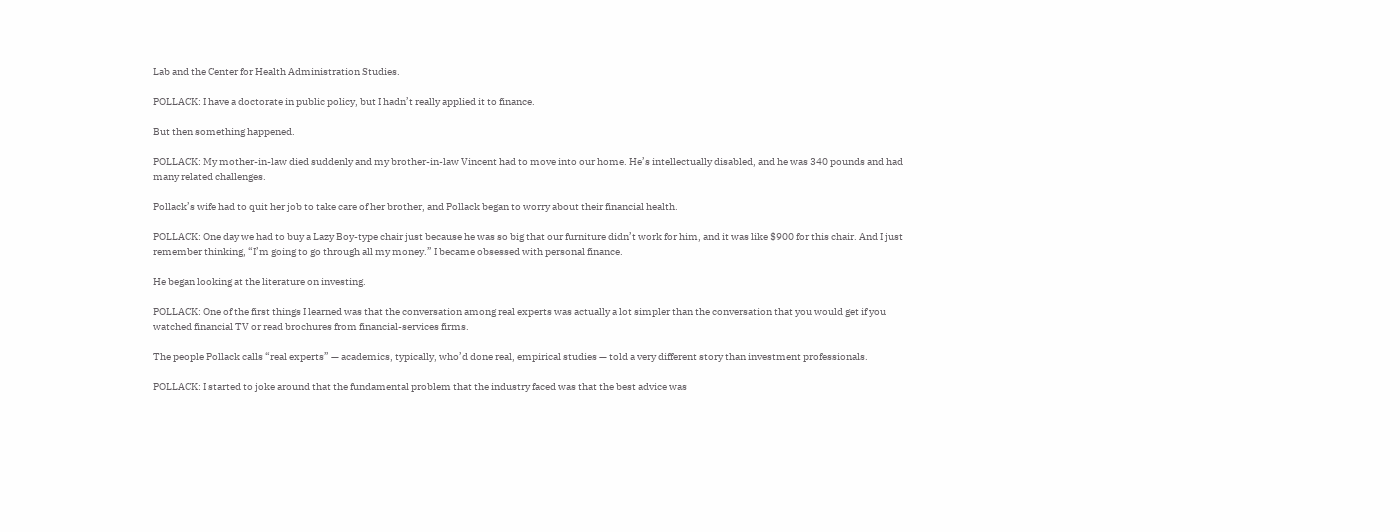Lab and the Center for Health Administration Studies.

POLLACK: I have a doctorate in public policy, but I hadn’t really applied it to finance.

But then something happened.

POLLACK: My mother-in-law died suddenly and my brother-in-law Vincent had to move into our home. He’s intellectually disabled, and he was 340 pounds and had many related challenges.

Pollack’s wife had to quit her job to take care of her brother, and Pollack began to worry about their financial health.

POLLACK: One day we had to buy a Lazy Boy-type chair just because he was so big that our furniture didn’t work for him, and it was like $900 for this chair. And I just remember thinking, “I’m going to go through all my money.” I became obsessed with personal finance.

He began looking at the literature on investing.

POLLACK: One of the first things I learned was that the conversation among real experts was actually a lot simpler than the conversation that you would get if you watched financial TV or read brochures from financial-services firms.

The people Pollack calls “real experts” — academics, typically, who’d done real, empirical studies — told a very different story than investment professionals.

POLLACK: I started to joke around that the fundamental problem that the industry faced was that the best advice was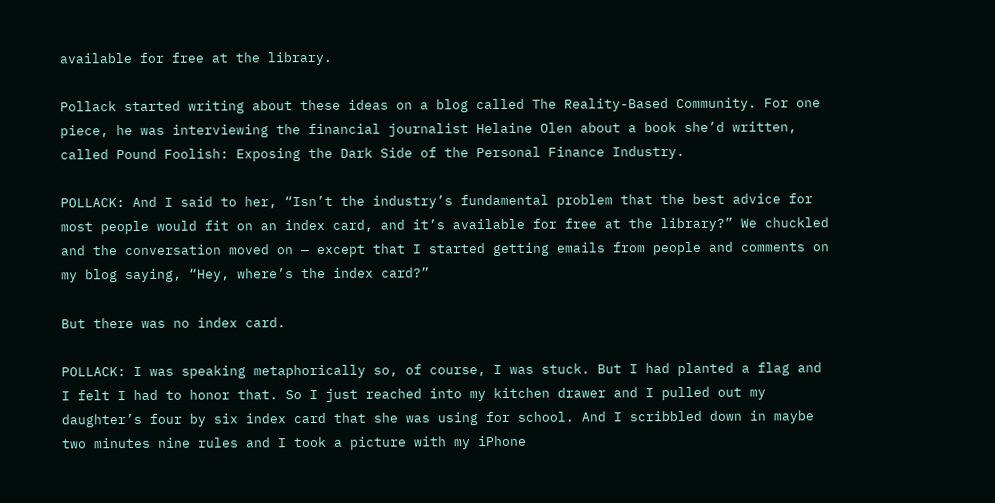available for free at the library.

Pollack started writing about these ideas on a blog called The Reality-Based Community. For one piece, he was interviewing the financial journalist Helaine Olen about a book she’d written, called Pound Foolish: Exposing the Dark Side of the Personal Finance Industry.

POLLACK: And I said to her, “Isn’t the industry’s fundamental problem that the best advice for most people would fit on an index card, and it’s available for free at the library?” We chuckled and the conversation moved on — except that I started getting emails from people and comments on my blog saying, “Hey, where’s the index card?”

But there was no index card.

POLLACK: I was speaking metaphorically so, of course, I was stuck. But I had planted a flag and I felt I had to honor that. So I just reached into my kitchen drawer and I pulled out my daughter’s four by six index card that she was using for school. And I scribbled down in maybe two minutes nine rules and I took a picture with my iPhone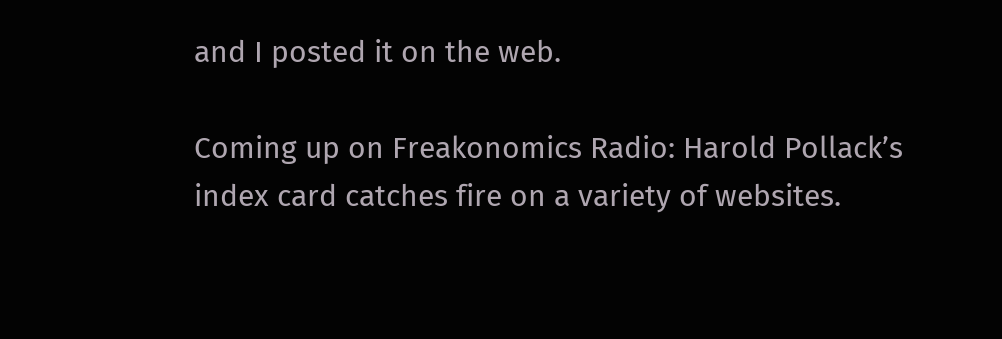and I posted it on the web.

Coming up on Freakonomics Radio: Harold Pollack’s index card catches fire on a variety of websites.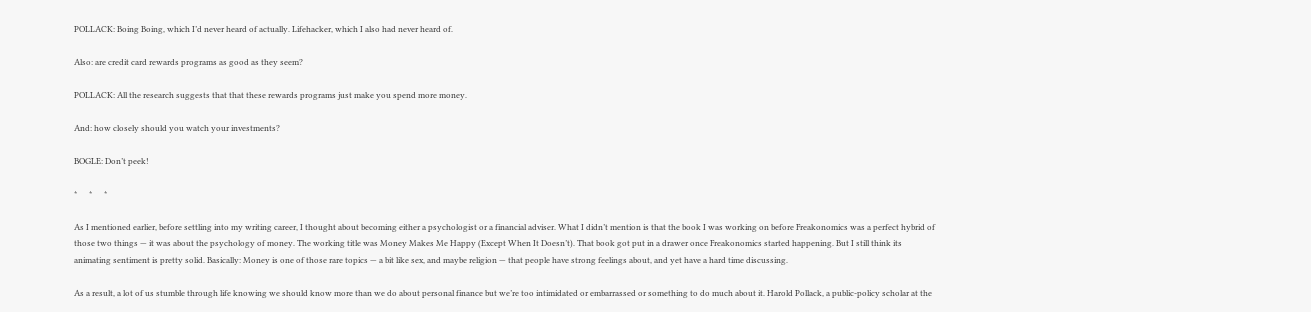POLLACK: Boing Boing, which I’d never heard of actually. Lifehacker, which I also had never heard of.

Also: are credit card rewards programs as good as they seem?

POLLACK: All the research suggests that that these rewards programs just make you spend more money.

And: how closely should you watch your investments?

BOGLE: Don’t peek!

*      *      *

As I mentioned earlier, before settling into my writing career, I thought about becoming either a psychologist or a financial adviser. What I didn’t mention is that the book I was working on before Freakonomics was a perfect hybrid of those two things — it was about the psychology of money. The working title was Money Makes Me Happy (Except When It Doesn’t). That book got put in a drawer once Freakonomics started happening. But I still think its animating sentiment is pretty solid. Basically: Money is one of those rare topics — a bit like sex, and maybe religion — that people have strong feelings about, and yet have a hard time discussing.

As a result, a lot of us stumble through life knowing we should know more than we do about personal finance but we’re too intimidated or embarrassed or something to do much about it. Harold Pollack, a public-policy scholar at the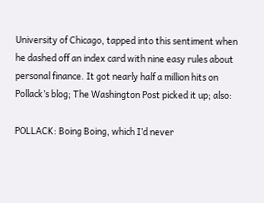University of Chicago, tapped into this sentiment when he dashed off an index card with nine easy rules about personal finance. It got nearly half a million hits on Pollack’s blog; The Washington Post picked it up; also:

POLLACK: Boing Boing, which I’d never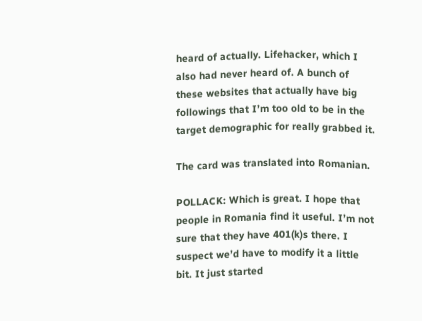heard of actually. Lifehacker, which I also had never heard of. A bunch of these websites that actually have big followings that I’m too old to be in the target demographic for really grabbed it.

The card was translated into Romanian.

POLLACK: Which is great. I hope that people in Romania find it useful. I’m not sure that they have 401(k)s there. I suspect we’d have to modify it a little bit. It just started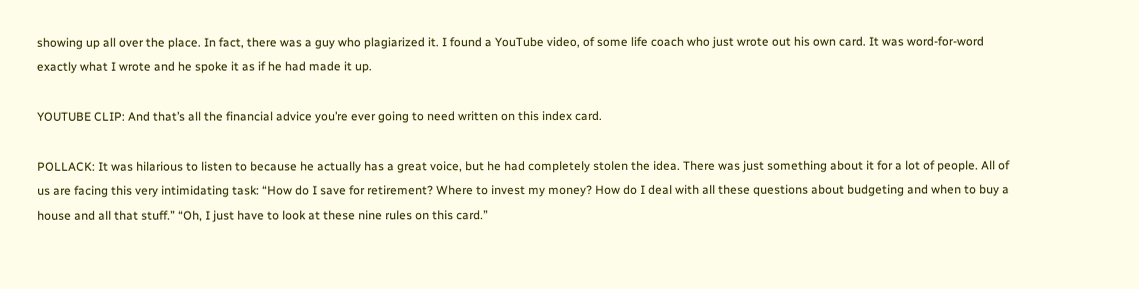showing up all over the place. In fact, there was a guy who plagiarized it. I found a YouTube video, of some life coach who just wrote out his own card. It was word-for-word exactly what I wrote and he spoke it as if he had made it up.

YOUTUBE CLIP: And that’s all the financial advice you’re ever going to need written on this index card.

POLLACK: It was hilarious to listen to because he actually has a great voice, but he had completely stolen the idea. There was just something about it for a lot of people. All of us are facing this very intimidating task: “How do I save for retirement? Where to invest my money? How do I deal with all these questions about budgeting and when to buy a house and all that stuff.” “Oh, I just have to look at these nine rules on this card.”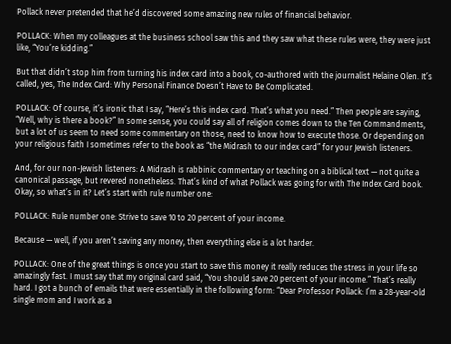Pollack never pretended that he’d discovered some amazing new rules of financial behavior.

POLLACK: When my colleagues at the business school saw this and they saw what these rules were, they were just like, “You’re kidding.”

But that didn’t stop him from turning his index card into a book, co-authored with the journalist Helaine Olen. It’s called, yes, The Index Card: Why Personal Finance Doesn’t Have to Be Complicated.

POLLACK: Of course, it’s ironic that I say, “Here’s this index card. That’s what you need.” Then people are saying, “Well, why is there a book?” In some sense, you could say all of religion comes down to the Ten Commandments, but a lot of us seem to need some commentary on those, need to know how to execute those. Or depending on your religious faith I sometimes refer to the book as “the Midrash to our index card” for your Jewish listeners.

And, for our non-Jewish listeners: A Midrash is rabbinic commentary or teaching on a biblical text — not quite a canonical passage, but revered nonetheless. That’s kind of what Pollack was going for with The Index Card book. Okay, so what’s in it? Let’s start with rule number one:

POLLACK: Rule number one: Strive to save 10 to 20 percent of your income.

Because — well, if you aren’t saving any money, then everything else is a lot harder.

POLLACK: One of the great things is once you start to save this money it really reduces the stress in your life so amazingly fast. I must say that my original card said, “You should save 20 percent of your income.” That’s really hard. I got a bunch of emails that were essentially in the following form: “Dear Professor Pollack: I’m a 28-year-old single mom and I work as a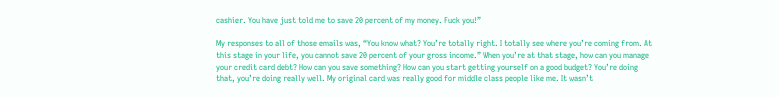cashier. You have just told me to save 20 percent of my money. Fuck you!”

My responses to all of those emails was, “You know what? You’re totally right. I totally see where you’re coming from. At this stage in your life, you cannot save 20 percent of your gross income.” When you’re at that stage, how can you manage your credit card debt? How can you save something? How can you start getting yourself on a good budget? You’re doing that, you’re doing really well. My original card was really good for middle class people like me. It wasn’t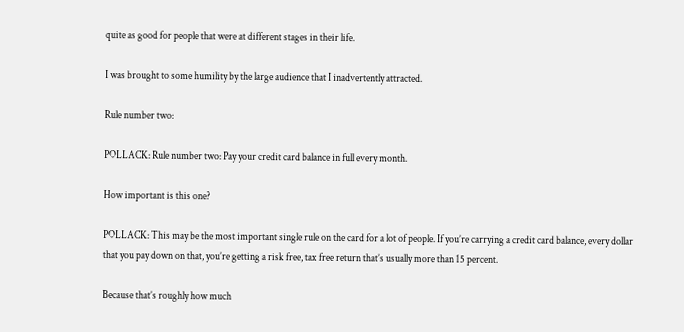quite as good for people that were at different stages in their life.

I was brought to some humility by the large audience that I inadvertently attracted.

Rule number two:

POLLACK: Rule number two: Pay your credit card balance in full every month.

How important is this one?

POLLACK: This may be the most important single rule on the card for a lot of people. If you’re carrying a credit card balance, every dollar that you pay down on that, you’re getting a risk free, tax free return that’s usually more than 15 percent.

Because that’s roughly how much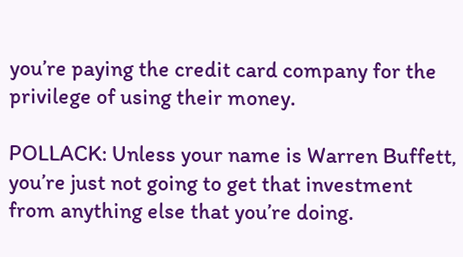you’re paying the credit card company for the privilege of using their money.

POLLACK: Unless your name is Warren Buffett, you’re just not going to get that investment from anything else that you’re doing.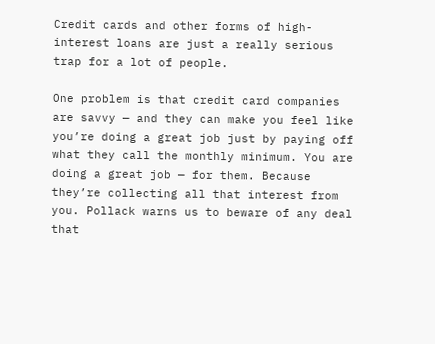Credit cards and other forms of high-interest loans are just a really serious trap for a lot of people.

One problem is that credit card companies are savvy — and they can make you feel like you’re doing a great job just by paying off what they call the monthly minimum. You are doing a great job — for them. Because they’re collecting all that interest from you. Pollack warns us to beware of any deal that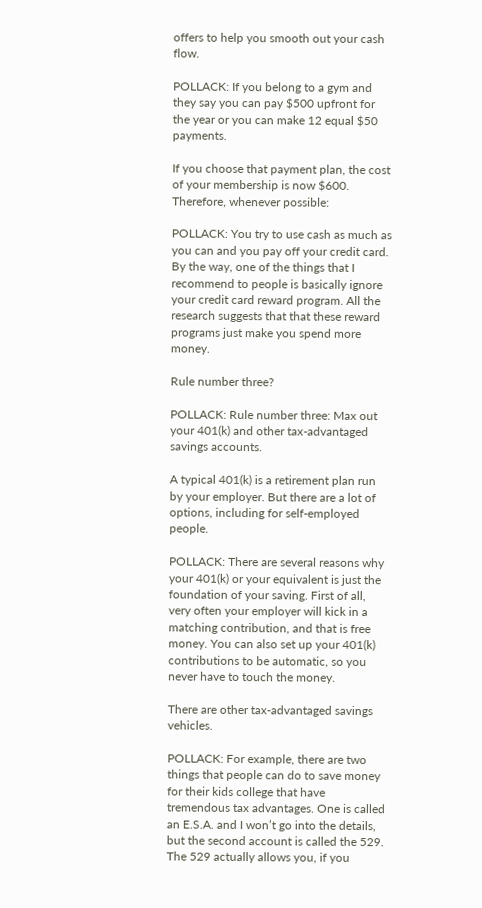offers to help you smooth out your cash flow.

POLLACK: If you belong to a gym and they say you can pay $500 upfront for the year or you can make 12 equal $50 payments.

If you choose that payment plan, the cost of your membership is now $600. Therefore, whenever possible:

POLLACK: You try to use cash as much as you can and you pay off your credit card. By the way, one of the things that I recommend to people is basically ignore your credit card reward program. All the research suggests that that these reward programs just make you spend more money.

Rule number three?

POLLACK: Rule number three: Max out your 401(k) and other tax-advantaged savings accounts.

A typical 401(k) is a retirement plan run by your employer. But there are a lot of options, including for self-employed people.

POLLACK: There are several reasons why your 401(k) or your equivalent is just the foundation of your saving. First of all, very often your employer will kick in a matching contribution, and that is free money. You can also set up your 401(k) contributions to be automatic, so you never have to touch the money.

There are other tax-advantaged savings vehicles.

POLLACK: For example, there are two things that people can do to save money for their kids college that have tremendous tax advantages. One is called an E.S.A. and I won’t go into the details, but the second account is called the 529. The 529 actually allows you, if you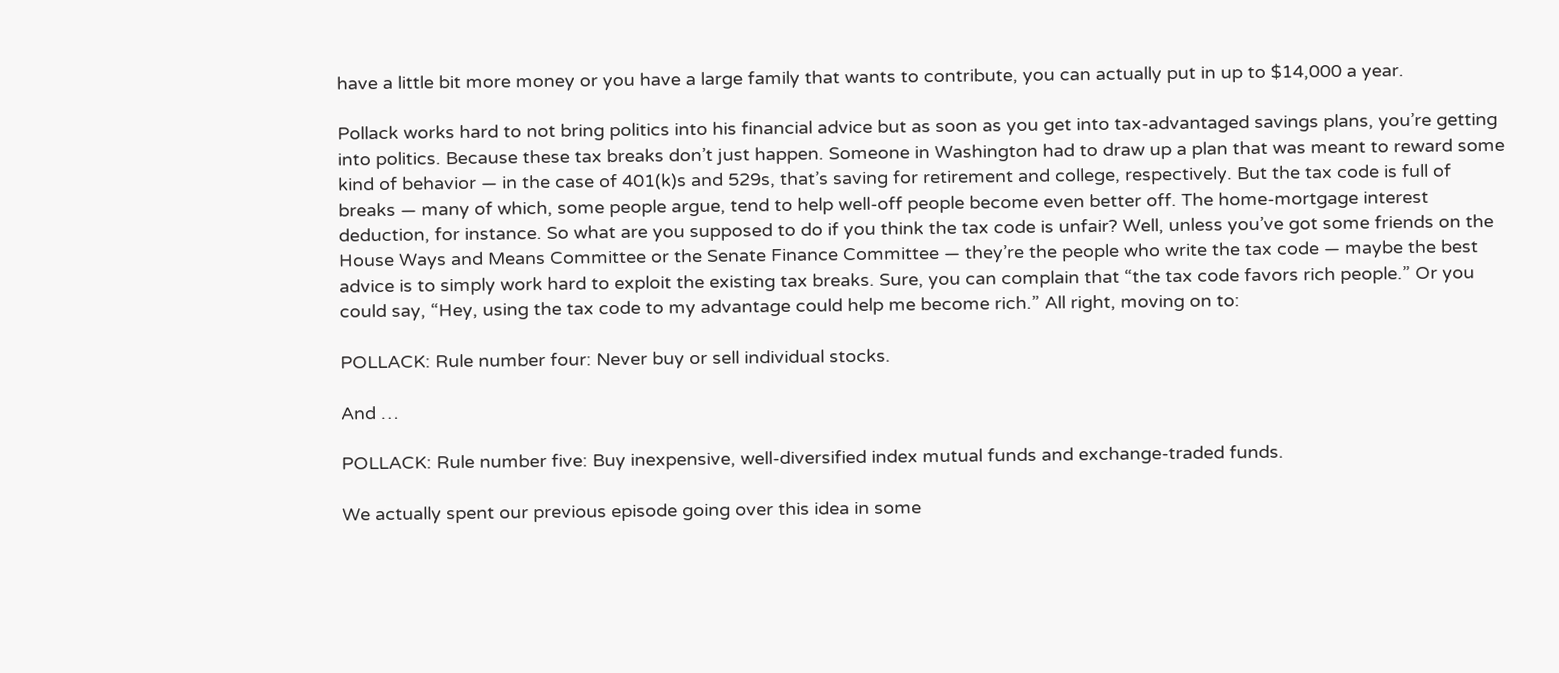have a little bit more money or you have a large family that wants to contribute, you can actually put in up to $14,000 a year.

Pollack works hard to not bring politics into his financial advice but as soon as you get into tax-advantaged savings plans, you’re getting into politics. Because these tax breaks don’t just happen. Someone in Washington had to draw up a plan that was meant to reward some kind of behavior — in the case of 401(k)s and 529s, that’s saving for retirement and college, respectively. But the tax code is full of breaks — many of which, some people argue, tend to help well-off people become even better off. The home-mortgage interest deduction, for instance. So what are you supposed to do if you think the tax code is unfair? Well, unless you’ve got some friends on the House Ways and Means Committee or the Senate Finance Committee — they’re the people who write the tax code — maybe the best advice is to simply work hard to exploit the existing tax breaks. Sure, you can complain that “the tax code favors rich people.” Or you could say, “Hey, using the tax code to my advantage could help me become rich.” All right, moving on to:

POLLACK: Rule number four: Never buy or sell individual stocks.

And …

POLLACK: Rule number five: Buy inexpensive, well-diversified index mutual funds and exchange-traded funds.

We actually spent our previous episode going over this idea in some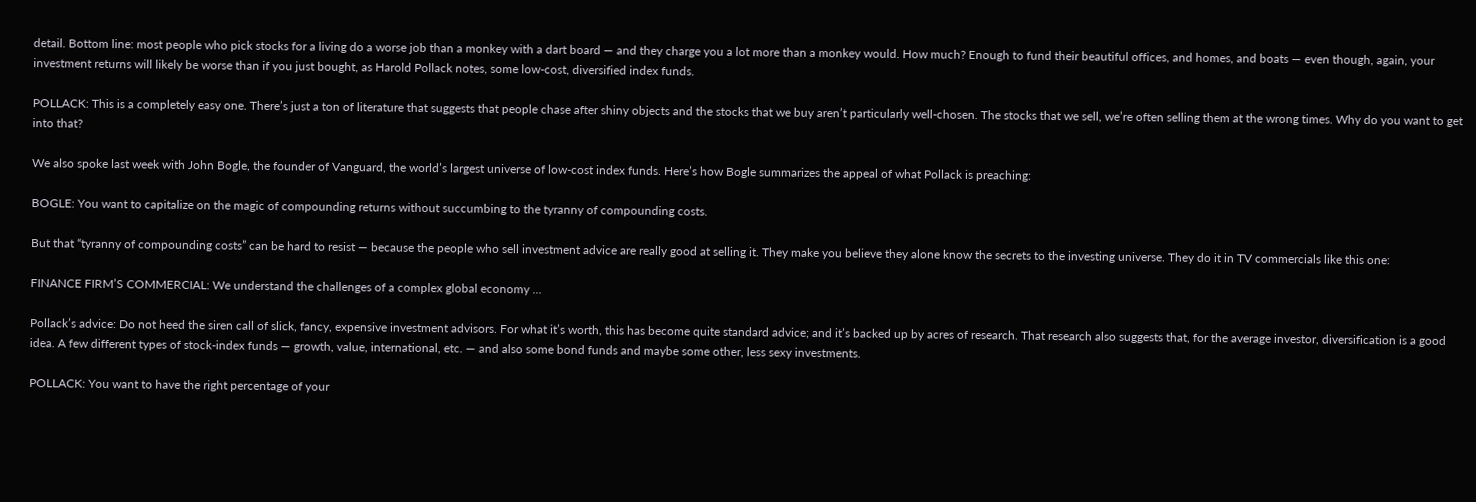detail. Bottom line: most people who pick stocks for a living do a worse job than a monkey with a dart board — and they charge you a lot more than a monkey would. How much? Enough to fund their beautiful offices, and homes, and boats — even though, again, your investment returns will likely be worse than if you just bought, as Harold Pollack notes, some low-cost, diversified index funds.

POLLACK: This is a completely easy one. There’s just a ton of literature that suggests that people chase after shiny objects and the stocks that we buy aren’t particularly well-chosen. The stocks that we sell, we’re often selling them at the wrong times. Why do you want to get into that?

We also spoke last week with John Bogle, the founder of Vanguard, the world’s largest universe of low-cost index funds. Here’s how Bogle summarizes the appeal of what Pollack is preaching:

BOGLE: You want to capitalize on the magic of compounding returns without succumbing to the tyranny of compounding costs.

But that “tyranny of compounding costs” can be hard to resist — because the people who sell investment advice are really good at selling it. They make you believe they alone know the secrets to the investing universe. They do it in TV commercials like this one:

FINANCE FIRM’S COMMERCIAL: We understand the challenges of a complex global economy …

Pollack’s advice: Do not heed the siren call of slick, fancy, expensive investment advisors. For what it’s worth, this has become quite standard advice; and it’s backed up by acres of research. That research also suggests that, for the average investor, diversification is a good idea. A few different types of stock-index funds — growth, value, international, etc. — and also some bond funds and maybe some other, less sexy investments.

POLLACK: You want to have the right percentage of your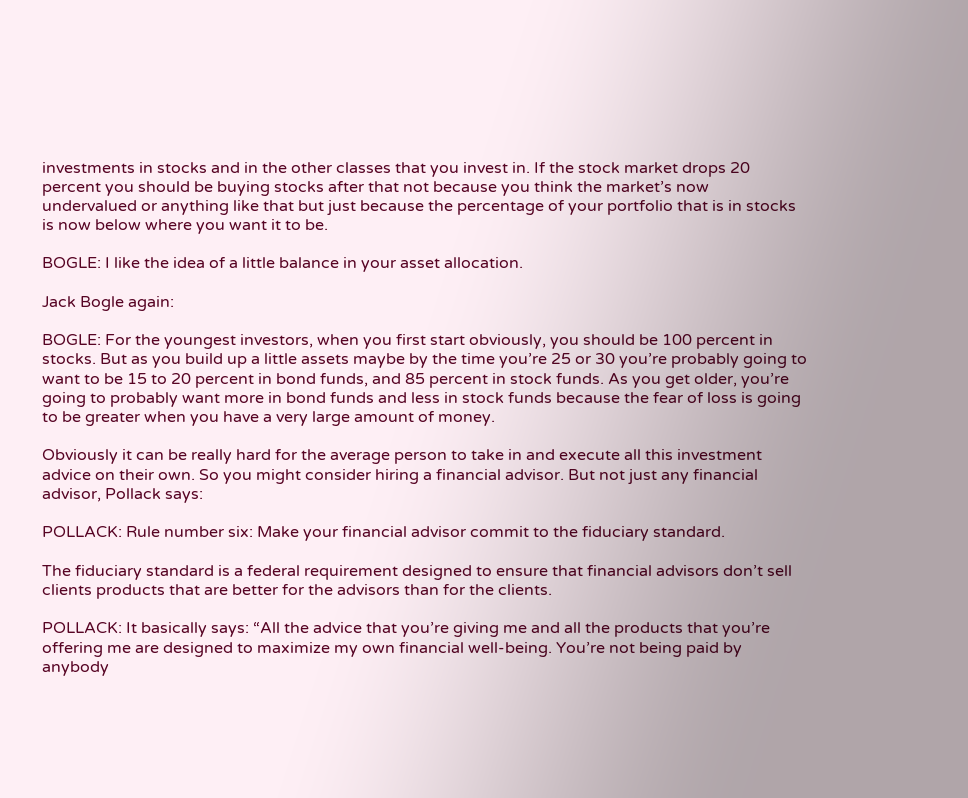investments in stocks and in the other classes that you invest in. If the stock market drops 20 percent you should be buying stocks after that not because you think the market’s now undervalued or anything like that but just because the percentage of your portfolio that is in stocks is now below where you want it to be.

BOGLE: I like the idea of a little balance in your asset allocation.

Jack Bogle again:

BOGLE: For the youngest investors, when you first start obviously, you should be 100 percent in stocks. But as you build up a little assets maybe by the time you’re 25 or 30 you’re probably going to want to be 15 to 20 percent in bond funds, and 85 percent in stock funds. As you get older, you’re going to probably want more in bond funds and less in stock funds because the fear of loss is going to be greater when you have a very large amount of money.

Obviously it can be really hard for the average person to take in and execute all this investment advice on their own. So you might consider hiring a financial advisor. But not just any financial advisor, Pollack says:

POLLACK: Rule number six: Make your financial advisor commit to the fiduciary standard.

The fiduciary standard is a federal requirement designed to ensure that financial advisors don’t sell clients products that are better for the advisors than for the clients.

POLLACK: It basically says: “All the advice that you’re giving me and all the products that you’re offering me are designed to maximize my own financial well-being. You’re not being paid by anybody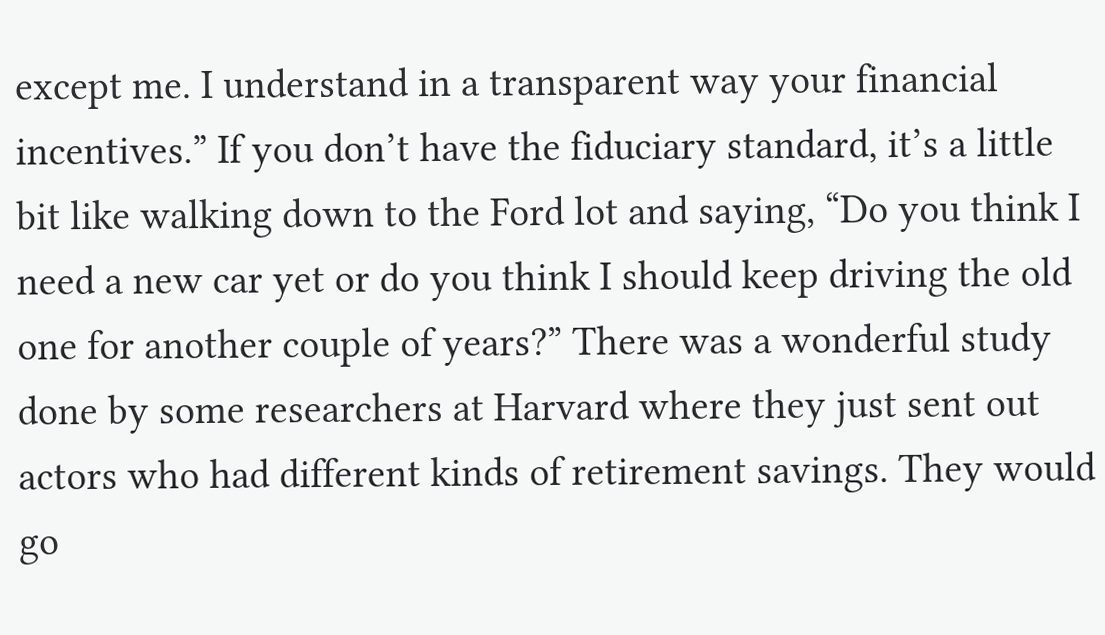except me. I understand in a transparent way your financial incentives.” If you don’t have the fiduciary standard, it’s a little bit like walking down to the Ford lot and saying, “Do you think I need a new car yet or do you think I should keep driving the old one for another couple of years?” There was a wonderful study done by some researchers at Harvard where they just sent out actors who had different kinds of retirement savings. They would go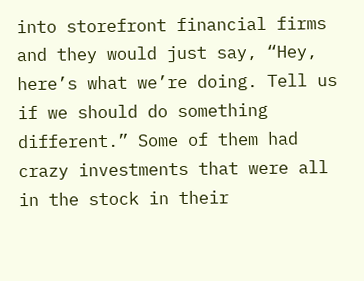into storefront financial firms and they would just say, “Hey, here’s what we’re doing. Tell us if we should do something different.” Some of them had crazy investments that were all in the stock in their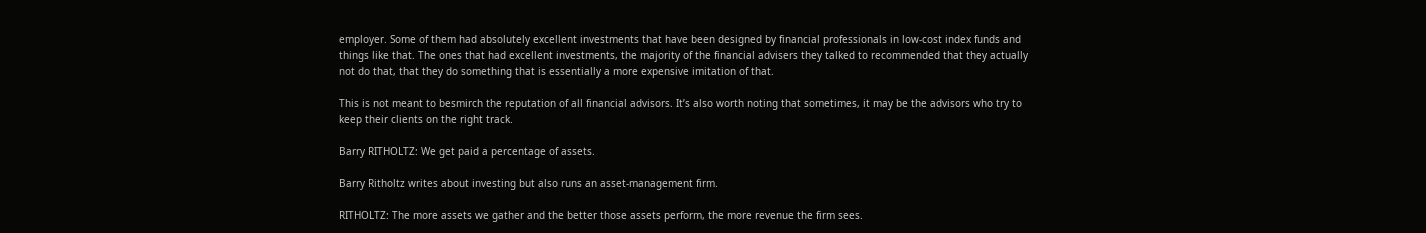employer. Some of them had absolutely excellent investments that have been designed by financial professionals in low-cost index funds and things like that. The ones that had excellent investments, the majority of the financial advisers they talked to recommended that they actually not do that, that they do something that is essentially a more expensive imitation of that.

This is not meant to besmirch the reputation of all financial advisors. It’s also worth noting that sometimes, it may be the advisors who try to keep their clients on the right track.

Barry RITHOLTZ: We get paid a percentage of assets.

Barry Ritholtz writes about investing but also runs an asset-management firm.

RITHOLTZ: The more assets we gather and the better those assets perform, the more revenue the firm sees.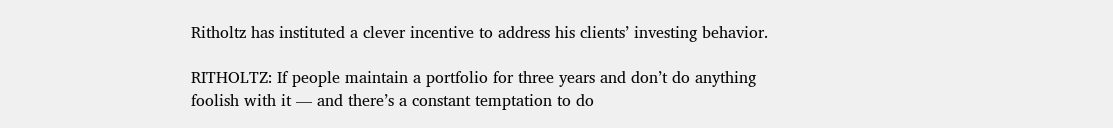Ritholtz has instituted a clever incentive to address his clients’ investing behavior.

RITHOLTZ: If people maintain a portfolio for three years and don’t do anything foolish with it — and there’s a constant temptation to do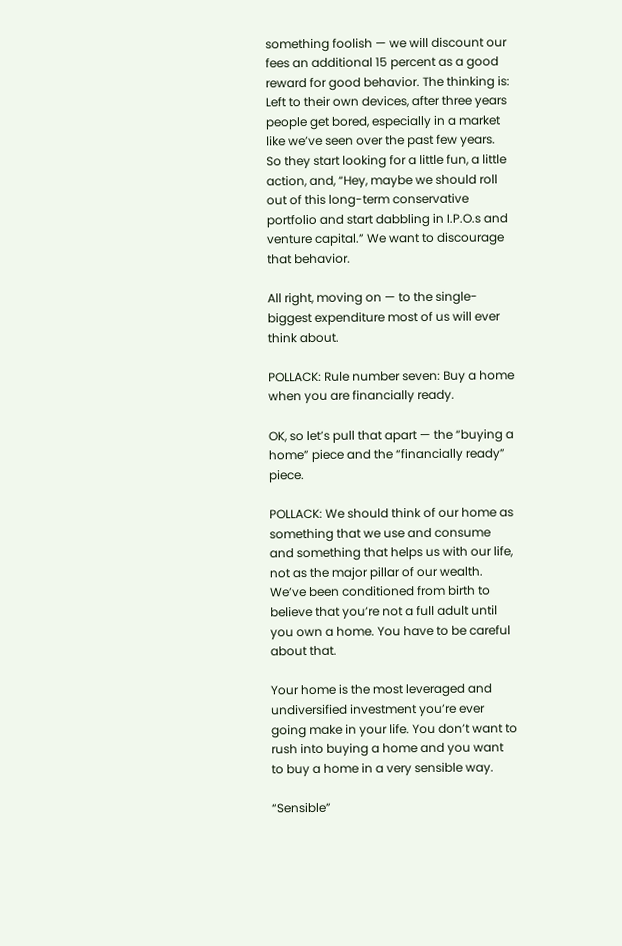something foolish — we will discount our fees an additional 15 percent as a good reward for good behavior. The thinking is: Left to their own devices, after three years people get bored, especially in a market like we’ve seen over the past few years. So they start looking for a little fun, a little action, and, “Hey, maybe we should roll out of this long-term conservative portfolio and start dabbling in I.P.O.s and venture capital.” We want to discourage that behavior.

All right, moving on — to the single-biggest expenditure most of us will ever think about.

POLLACK: Rule number seven: Buy a home when you are financially ready.

OK, so let’s pull that apart — the “buying a home” piece and the “financially ready” piece.

POLLACK: We should think of our home as something that we use and consume and something that helps us with our life, not as the major pillar of our wealth. We’ve been conditioned from birth to believe that you’re not a full adult until you own a home. You have to be careful about that.

Your home is the most leveraged and undiversified investment you’re ever going make in your life. You don’t want to rush into buying a home and you want to buy a home in a very sensible way.

“Sensible”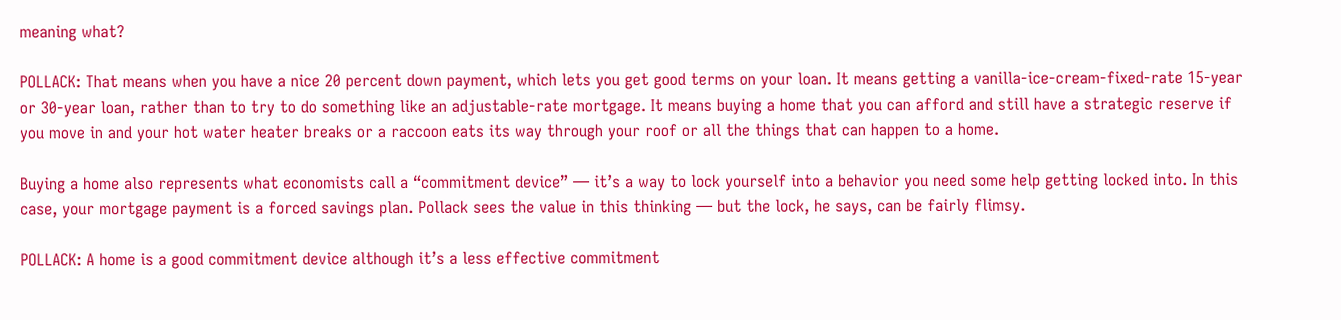meaning what?

POLLACK: That means when you have a nice 20 percent down payment, which lets you get good terms on your loan. It means getting a vanilla-ice-cream-fixed-rate 15-year or 30-year loan, rather than to try to do something like an adjustable-rate mortgage. It means buying a home that you can afford and still have a strategic reserve if you move in and your hot water heater breaks or a raccoon eats its way through your roof or all the things that can happen to a home.

Buying a home also represents what economists call a “commitment device” — it’s a way to lock yourself into a behavior you need some help getting locked into. In this case, your mortgage payment is a forced savings plan. Pollack sees the value in this thinking — but the lock, he says, can be fairly flimsy.

POLLACK: A home is a good commitment device although it’s a less effective commitment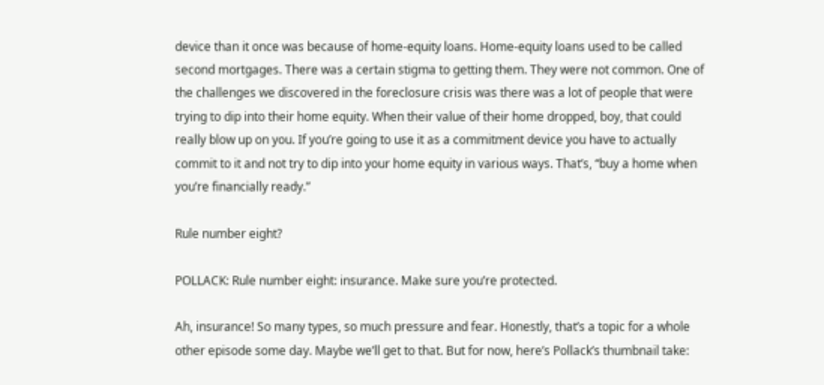device than it once was because of home-equity loans. Home-equity loans used to be called second mortgages. There was a certain stigma to getting them. They were not common. One of the challenges we discovered in the foreclosure crisis was there was a lot of people that were trying to dip into their home equity. When their value of their home dropped, boy, that could really blow up on you. If you’re going to use it as a commitment device you have to actually commit to it and not try to dip into your home equity in various ways. That’s, “buy a home when you’re financially ready.”

Rule number eight?

POLLACK: Rule number eight: insurance. Make sure you’re protected.

Ah, insurance! So many types, so much pressure and fear. Honestly, that’s a topic for a whole other episode some day. Maybe we’ll get to that. But for now, here’s Pollack’s thumbnail take: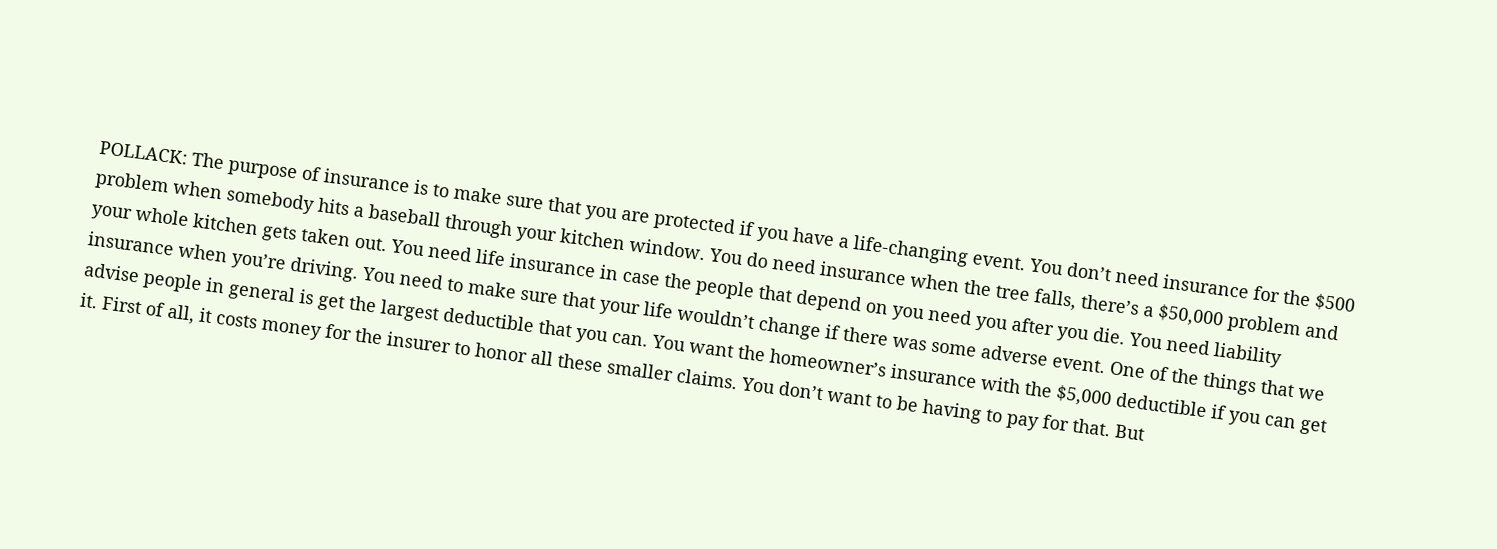POLLACK: The purpose of insurance is to make sure that you are protected if you have a life-changing event. You don’t need insurance for the $500 problem when somebody hits a baseball through your kitchen window. You do need insurance when the tree falls, there’s a $50,000 problem and your whole kitchen gets taken out. You need life insurance in case the people that depend on you need you after you die. You need liability insurance when you’re driving. You need to make sure that your life wouldn’t change if there was some adverse event. One of the things that we advise people in general is get the largest deductible that you can. You want the homeowner’s insurance with the $5,000 deductible if you can get it. First of all, it costs money for the insurer to honor all these smaller claims. You don’t want to be having to pay for that. But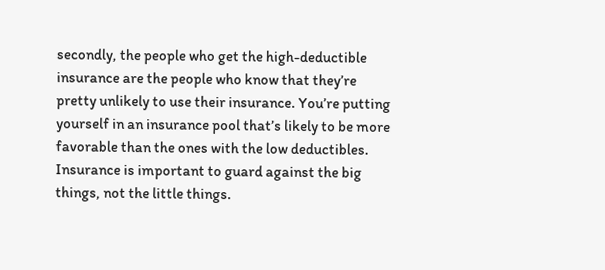secondly, the people who get the high-deductible insurance are the people who know that they’re pretty unlikely to use their insurance. You’re putting yourself in an insurance pool that’s likely to be more favorable than the ones with the low deductibles. Insurance is important to guard against the big things, not the little things.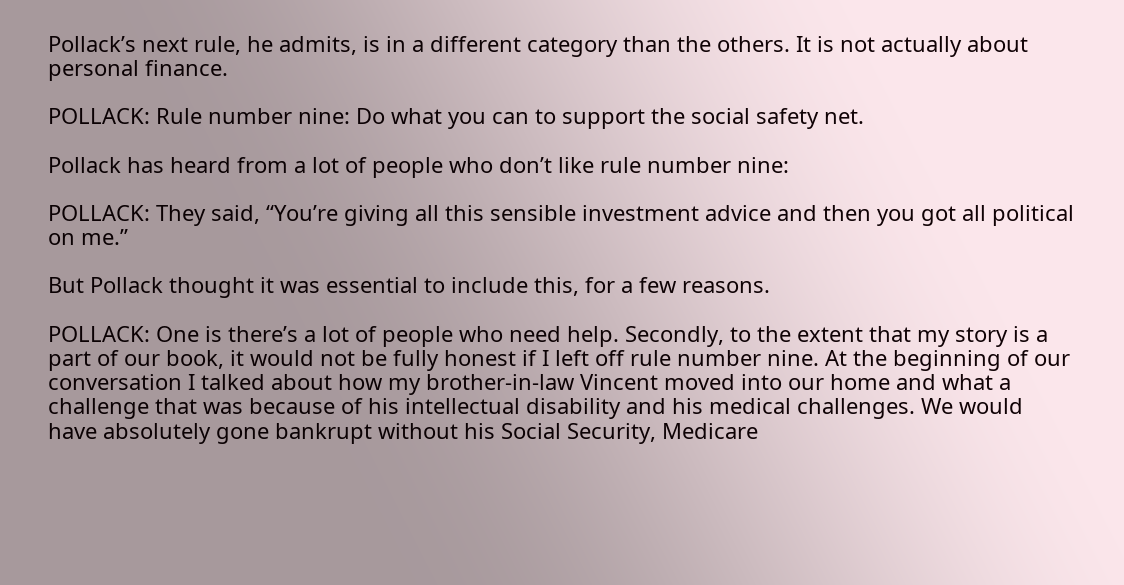Pollack’s next rule, he admits, is in a different category than the others. It is not actually about personal finance.

POLLACK: Rule number nine: Do what you can to support the social safety net.

Pollack has heard from a lot of people who don’t like rule number nine:

POLLACK: They said, “You’re giving all this sensible investment advice and then you got all political on me.”

But Pollack thought it was essential to include this, for a few reasons.

POLLACK: One is there’s a lot of people who need help. Secondly, to the extent that my story is a part of our book, it would not be fully honest if I left off rule number nine. At the beginning of our conversation I talked about how my brother-in-law Vincent moved into our home and what a challenge that was because of his intellectual disability and his medical challenges. We would have absolutely gone bankrupt without his Social Security, Medicare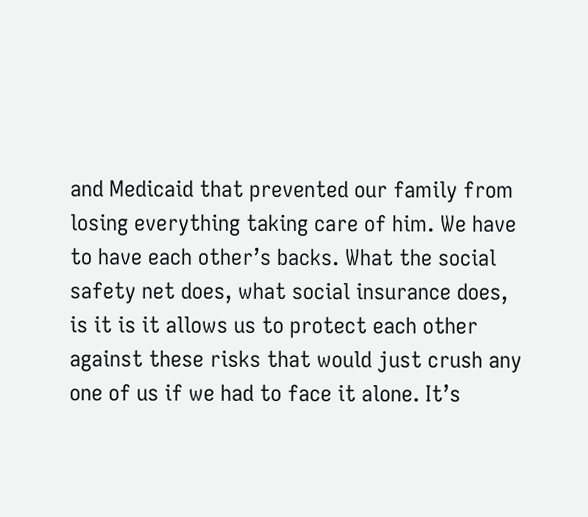and Medicaid that prevented our family from losing everything taking care of him. We have to have each other’s backs. What the social safety net does, what social insurance does, is it is it allows us to protect each other against these risks that would just crush any one of us if we had to face it alone. It’s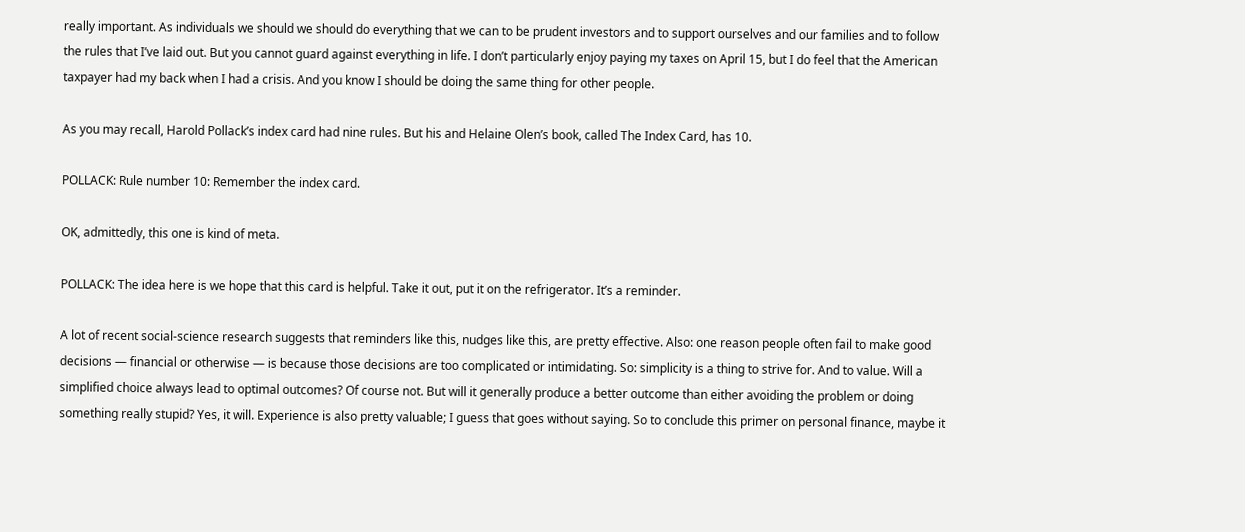really important. As individuals we should we should do everything that we can to be prudent investors and to support ourselves and our families and to follow the rules that I’ve laid out. But you cannot guard against everything in life. I don’t particularly enjoy paying my taxes on April 15, but I do feel that the American taxpayer had my back when I had a crisis. And you know I should be doing the same thing for other people.

As you may recall, Harold Pollack’s index card had nine rules. But his and Helaine Olen’s book, called The Index Card, has 10.

POLLACK: Rule number 10: Remember the index card.

OK, admittedly, this one is kind of meta.

POLLACK: The idea here is we hope that this card is helpful. Take it out, put it on the refrigerator. It’s a reminder.

A lot of recent social-science research suggests that reminders like this, nudges like this, are pretty effective. Also: one reason people often fail to make good decisions — financial or otherwise — is because those decisions are too complicated or intimidating. So: simplicity is a thing to strive for. And to value. Will a simplified choice always lead to optimal outcomes? Of course not. But will it generally produce a better outcome than either avoiding the problem or doing something really stupid? Yes, it will. Experience is also pretty valuable; I guess that goes without saying. So to conclude this primer on personal finance, maybe it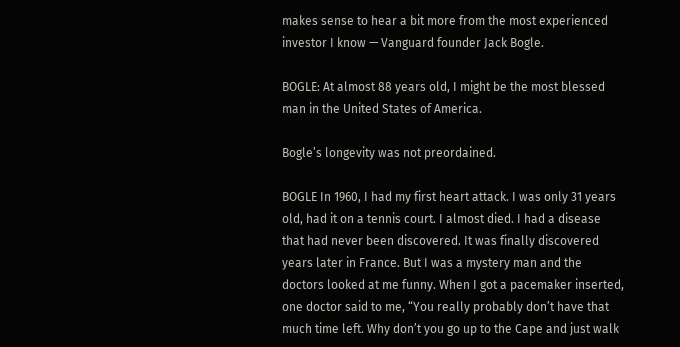makes sense to hear a bit more from the most experienced investor I know — Vanguard founder Jack Bogle.

BOGLE: At almost 88 years old, I might be the most blessed man in the United States of America.

Bogle’s longevity was not preordained.

BOGLE In 1960, I had my first heart attack. I was only 31 years old, had it on a tennis court. I almost died. I had a disease that had never been discovered. It was finally discovered years later in France. But I was a mystery man and the doctors looked at me funny. When I got a pacemaker inserted, one doctor said to me, “You really probably don’t have that much time left. Why don’t you go up to the Cape and just walk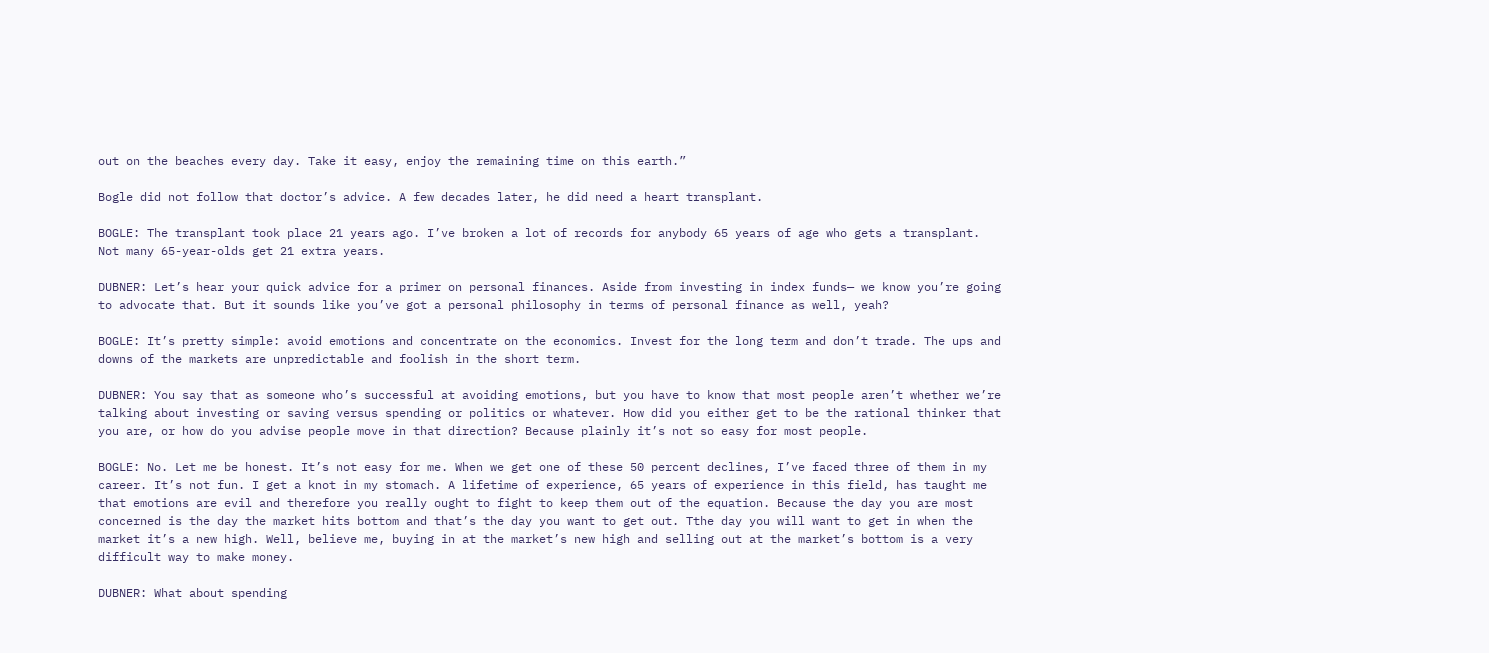out on the beaches every day. Take it easy, enjoy the remaining time on this earth.”

Bogle did not follow that doctor’s advice. A few decades later, he did need a heart transplant.

BOGLE: The transplant took place 21 years ago. I’ve broken a lot of records for anybody 65 years of age who gets a transplant. Not many 65-year-olds get 21 extra years.

DUBNER: Let’s hear your quick advice for a primer on personal finances. Aside from investing in index funds— we know you’re going to advocate that. But it sounds like you’ve got a personal philosophy in terms of personal finance as well, yeah?

BOGLE: It’s pretty simple: avoid emotions and concentrate on the economics. Invest for the long term and don’t trade. The ups and downs of the markets are unpredictable and foolish in the short term.

DUBNER: You say that as someone who’s successful at avoiding emotions, but you have to know that most people aren’t whether we’re talking about investing or saving versus spending or politics or whatever. How did you either get to be the rational thinker that you are, or how do you advise people move in that direction? Because plainly it’s not so easy for most people.

BOGLE: No. Let me be honest. It’s not easy for me. When we get one of these 50 percent declines, I’ve faced three of them in my career. It’s not fun. I get a knot in my stomach. A lifetime of experience, 65 years of experience in this field, has taught me that emotions are evil and therefore you really ought to fight to keep them out of the equation. Because the day you are most concerned is the day the market hits bottom and that’s the day you want to get out. Tthe day you will want to get in when the market it’s a new high. Well, believe me, buying in at the market’s new high and selling out at the market’s bottom is a very difficult way to make money.

DUBNER: What about spending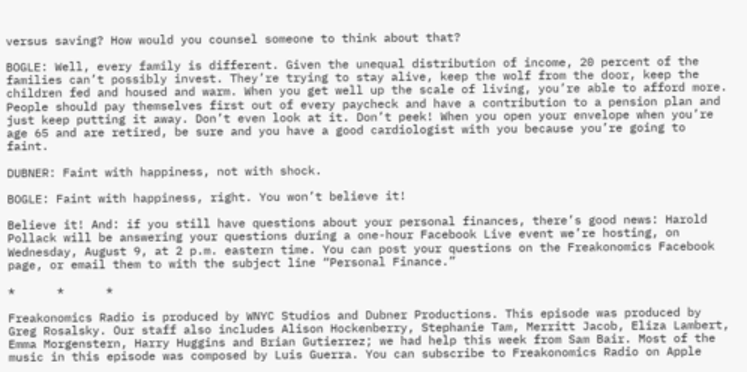versus saving? How would you counsel someone to think about that?

BOGLE: Well, every family is different. Given the unequal distribution of income, 20 percent of the families can’t possibly invest. They’re trying to stay alive, keep the wolf from the door, keep the children fed and housed and warm. When you get well up the scale of living, you’re able to afford more. People should pay themselves first out of every paycheck and have a contribution to a pension plan and just keep putting it away. Don’t even look at it. Don’t peek! When you open your envelope when you’re age 65 and are retired, be sure and you have a good cardiologist with you because you’re going to faint.

DUBNER: Faint with happiness, not with shock.

BOGLE: Faint with happiness, right. You won’t believe it!

Believe it! And: if you still have questions about your personal finances, there’s good news: Harold Pollack will be answering your questions during a one-hour Facebook Live event we’re hosting, on Wednesday, August 9, at 2 p.m. eastern time. You can post your questions on the Freakonomics Facebook page, or email them to with the subject line “Personal Finance.”

*      *      *

Freakonomics Radio is produced by WNYC Studios and Dubner Productions. This episode was produced by Greg Rosalsky. Our staff also includes Alison Hockenberry, Stephanie Tam, Merritt Jacob, Eliza Lambert, Emma Morgenstern, Harry Huggins and Brian Gutierrez; we had help this week from Sam Bair. Most of the music in this episode was composed by Luis Guerra. You can subscribe to Freakonomics Radio on Apple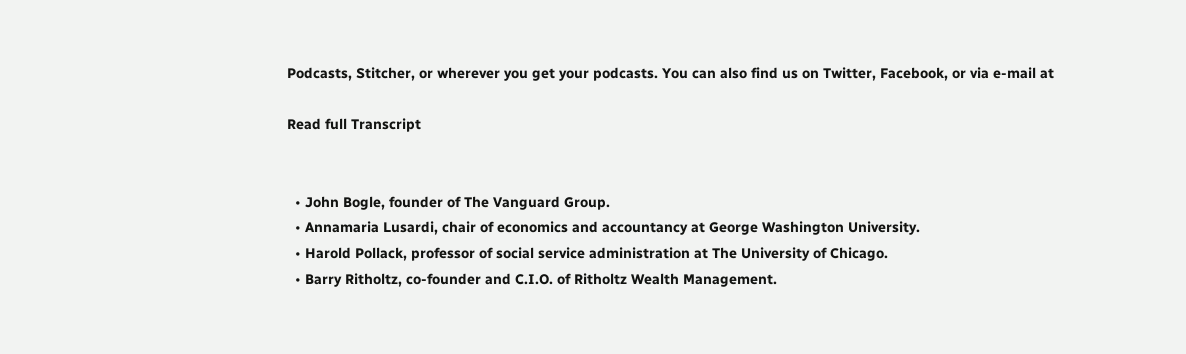Podcasts, Stitcher, or wherever you get your podcasts. You can also find us on Twitter, Facebook, or via e-mail at

Read full Transcript


  • John Bogle, founder of The Vanguard Group.
  • Annamaria Lusardi, chair of economics and accountancy at George Washington University.
  • Harold Pollack, professor of social service administration at The University of Chicago.
  • Barry Ritholtz, co-founder and C.I.O. of Ritholtz Wealth Management.